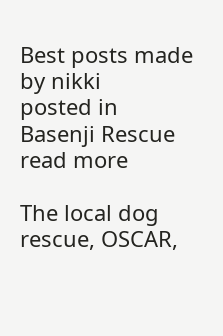Best posts made by nikki
posted in Basenji Rescue read more

The local dog rescue, OSCAR,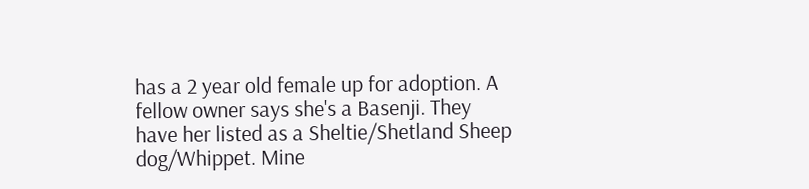has a 2 year old female up for adoption. A fellow owner says she's a Basenji. They have her listed as a Sheltie/Shetland Sheep dog/Whippet. Mine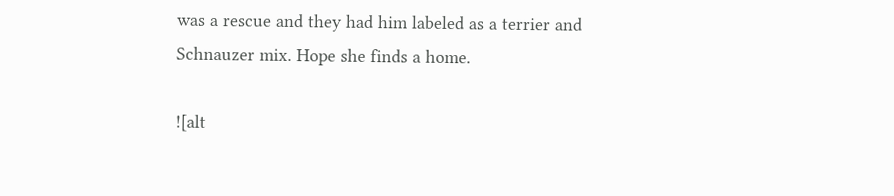was a rescue and they had him labeled as a terrier and Schnauzer mix. Hope she finds a home.

![alt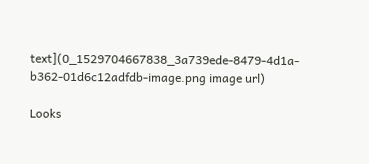text](0_1529704667838_3a739ede-8479-4d1a-b362-01d6c12adfdb-image.png image url)

Looks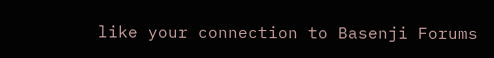like your connection to Basenji Forums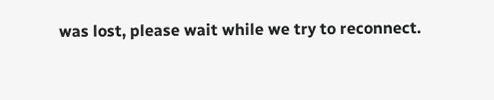was lost, please wait while we try to reconnect.